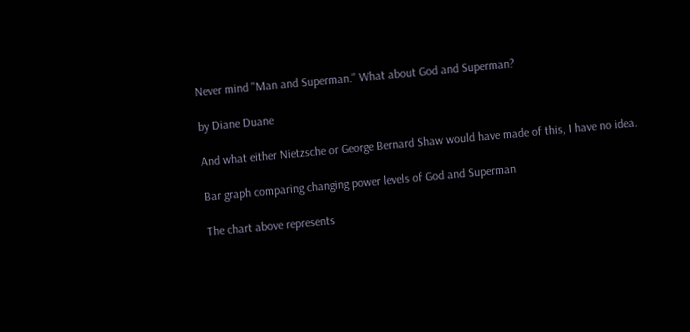Never mind "Man and Superman." What about God and Superman?

by Diane Duane

And what either Nietzsche or George Bernard Shaw would have made of this, I have no idea.

Bar graph comparing changing power levels of God and Superman

The chart above represents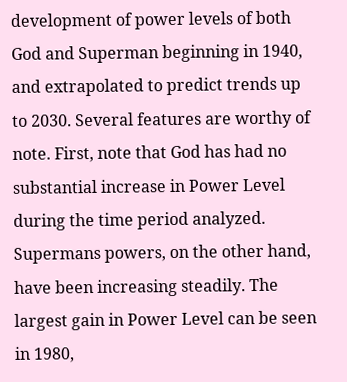development of power levels of both God and Superman beginning in 1940, and extrapolated to predict trends up to 2030. Several features are worthy of note. First, note that God has had no substantial increase in Power Level during the time period analyzed. Supermans powers, on the other hand, have been increasing steadily. The largest gain in Power Level can be seen in 1980,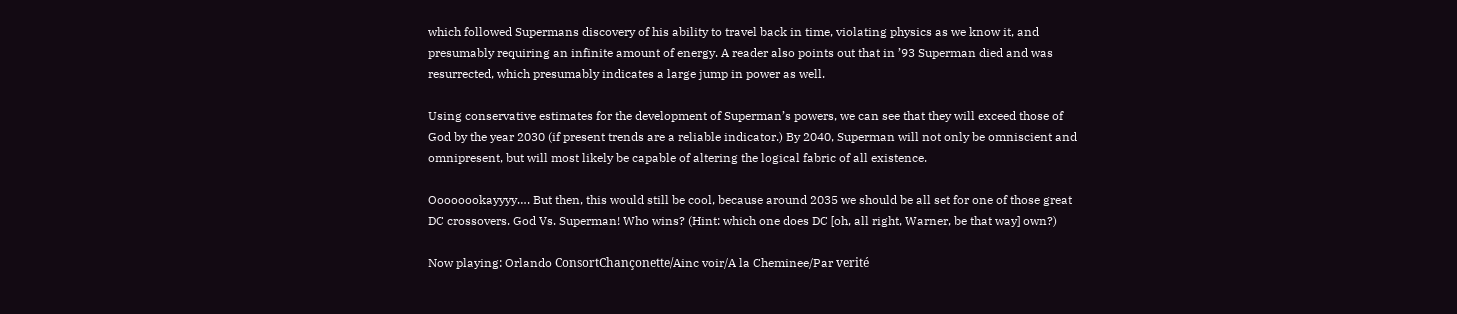which followed Supermans discovery of his ability to travel back in time, violating physics as we know it, and presumably requiring an infinite amount of energy. A reader also points out that in ’93 Superman died and was resurrected, which presumably indicates a large jump in power as well.

Using conservative estimates for the development of Superman’s powers, we can see that they will exceed those of God by the year 2030 (if present trends are a reliable indicator.) By 2040, Superman will not only be omniscient and omnipresent, but will most likely be capable of altering the logical fabric of all existence.

Oooooookayyyy…. But then, this would still be cool, because around 2035 we should be all set for one of those great DC crossovers. God Vs. Superman! Who wins? (Hint: which one does DC [oh, all right, Warner, be that way] own?)

Now playing: Orlando ConsortChançonette/Ainc voir/A la Cheminee/Par verité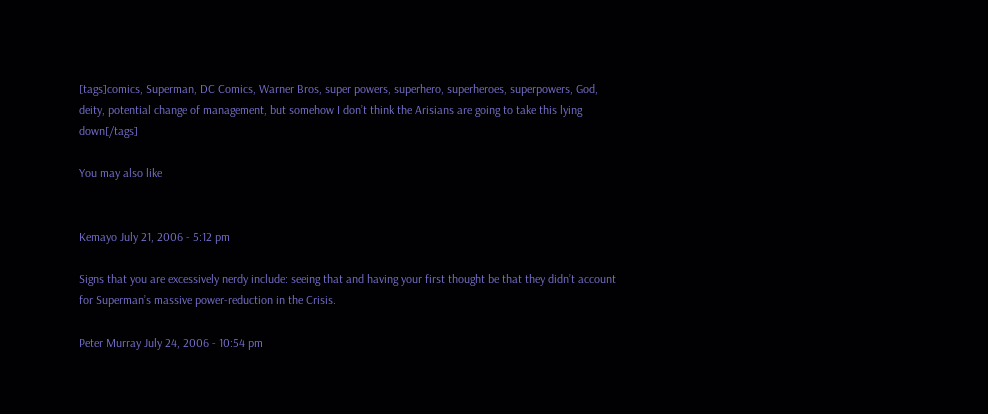[tags]comics, Superman, DC Comics, Warner Bros, super powers, superhero, superheroes, superpowers, God, deity, potential change of management, but somehow I don’t think the Arisians are going to take this lying down[/tags]

You may also like


Kemayo July 21, 2006 - 5:12 pm

Signs that you are excessively nerdy include: seeing that and having your first thought be that they didn’t account for Superman’s massive power-reduction in the Crisis.

Peter Murray July 24, 2006 - 10:54 pm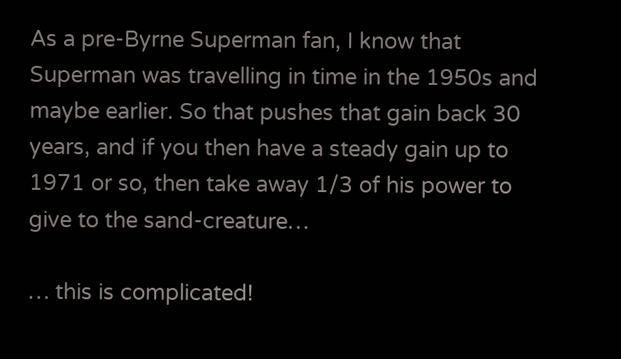As a pre-Byrne Superman fan, I know that Superman was travelling in time in the 1950s and maybe earlier. So that pushes that gain back 30 years, and if you then have a steady gain up to 1971 or so, then take away 1/3 of his power to give to the sand-creature…

… this is complicated!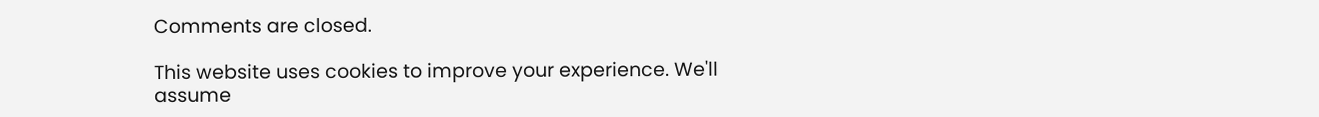Comments are closed.

This website uses cookies to improve your experience. We'll assume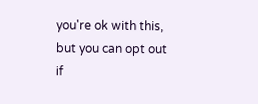you're ok with this, but you can opt out if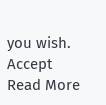you wish. Accept Read More